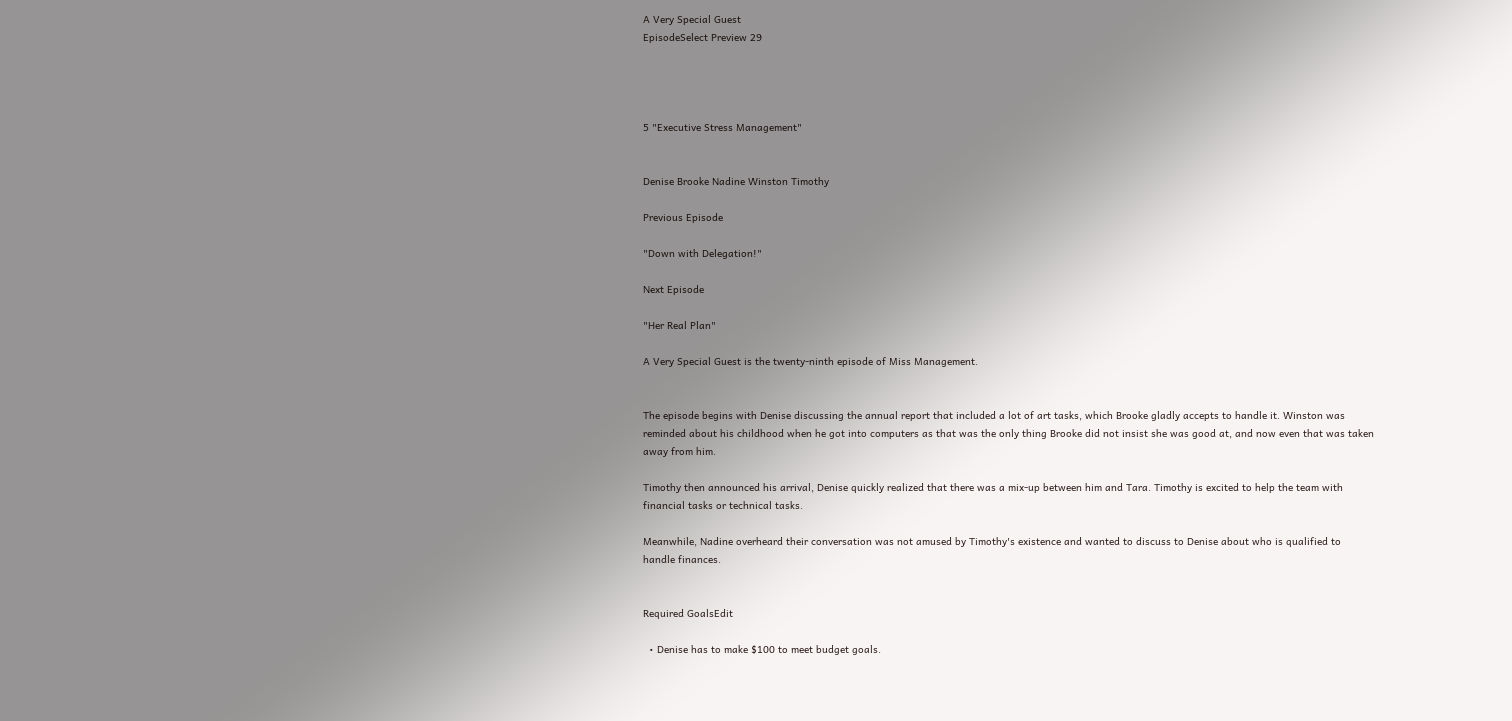A Very Special Guest
EpisodeSelect Preview 29




5 "Executive Stress Management"


Denise Brooke Nadine Winston Timothy

Previous Episode

"Down with Delegation!"

Next Episode

"Her Real Plan"

A Very Special Guest is the twenty-ninth episode of Miss Management.


The episode begins with Denise discussing the annual report that included a lot of art tasks, which Brooke gladly accepts to handle it. Winston was reminded about his childhood when he got into computers as that was the only thing Brooke did not insist she was good at, and now even that was taken away from him.

Timothy then announced his arrival, Denise quickly realized that there was a mix-up between him and Tara. Timothy is excited to help the team with financial tasks or technical tasks.

Meanwhile, Nadine overheard their conversation was not amused by Timothy's existence and wanted to discuss to Denise about who is qualified to handle finances.


Required GoalsEdit

  • Denise has to make $100 to meet budget goals.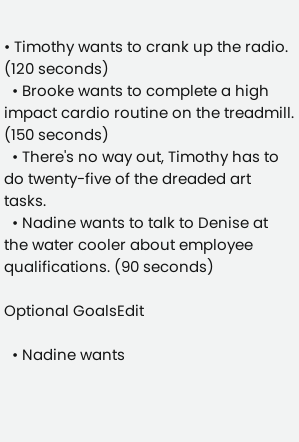• Timothy wants to crank up the radio. (120 seconds)
  • Brooke wants to complete a high impact cardio routine on the treadmill. (150 seconds)
  • There's no way out, Timothy has to do twenty-five of the dreaded art tasks.
  • Nadine wants to talk to Denise at the water cooler about employee qualifications. (90 seconds)

Optional GoalsEdit

  • Nadine wants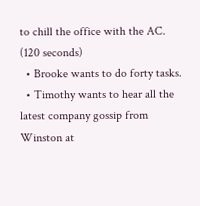to chill the office with the AC. (120 seconds)
  • Brooke wants to do forty tasks.
  • Timothy wants to hear all the latest company gossip from Winston at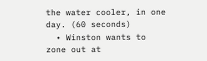the water cooler, in one day. (60 seconds)
  • Winston wants to zone out at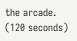the arcade. (120 seconds)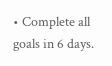• Complete all goals in 6 days.